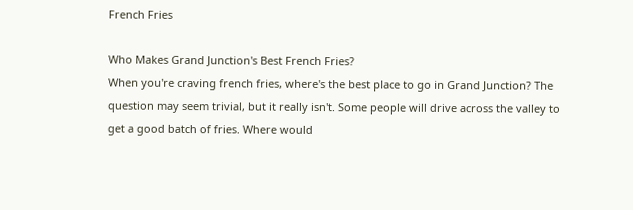French Fries

Who Makes Grand Junction's Best French Fries?
When you're craving french fries, where's the best place to go in Grand Junction? The question may seem trivial, but it really isn't. Some people will drive across the valley to get a good batch of fries. Where would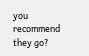you recommend they go?